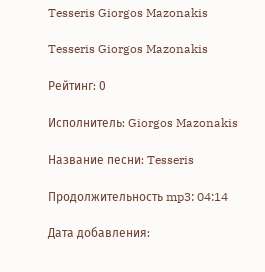Tesseris Giorgos Mazonakis

Tesseris Giorgos Mazonakis

Рейтинг: 0

Исполнитель: Giorgos Mazonakis

Название песни: Tesseris

Продолжительность mp3: 04:14

Дата добавления: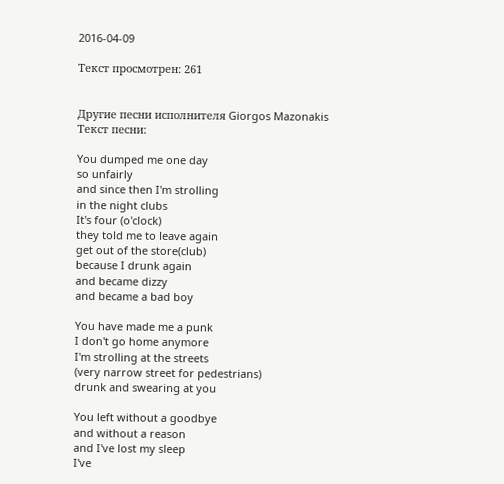2016-04-09

Текст просмотрен: 261


Другие песни исполнителя Giorgos Mazonakis
Текст песни:

You dumped me one day
so unfairly
and since then I'm strolling
in the night clubs
It's four (o'clock)
they told me to leave again
get out of the store(club)
because I drunk again
and became dizzy
and became a bad boy

You have made me a punk
I don't go home anymore
I'm strolling at the streets
(very narrow street for pedestrians)
drunk and swearing at you

You left without a goodbye
and without a reason
and I've lost my sleep
I've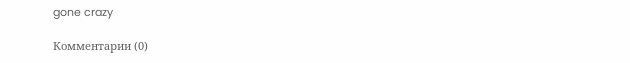gone crazy

Комментарии (0)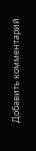Добавить комментарий